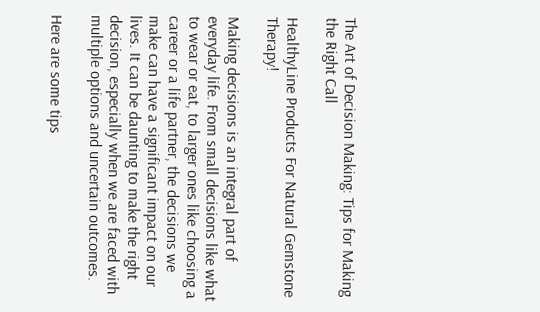The Art of Decision Making: Tips for Making the Right Call

HealthyLine Products For Natural Gemstone Therapy!

Making decisions is an integral part of everyday life. From small decisions like what to wear or eat, to larger ones like choosing a career or a life partner, the decisions we make can have a significant impact on our lives. It can be daunting to make the right decision, especially when we are faced with multiple options and uncertain outcomes.

Here are some tips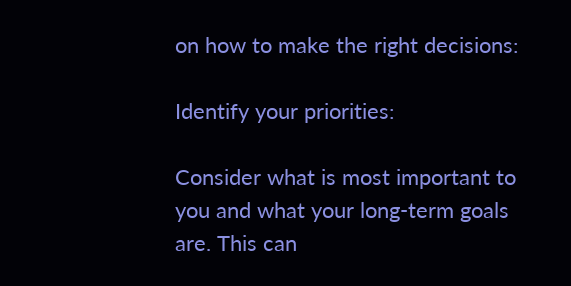on how to make the right decisions:

Identify your priorities:

Consider what is most important to you and what your long-term goals are. This can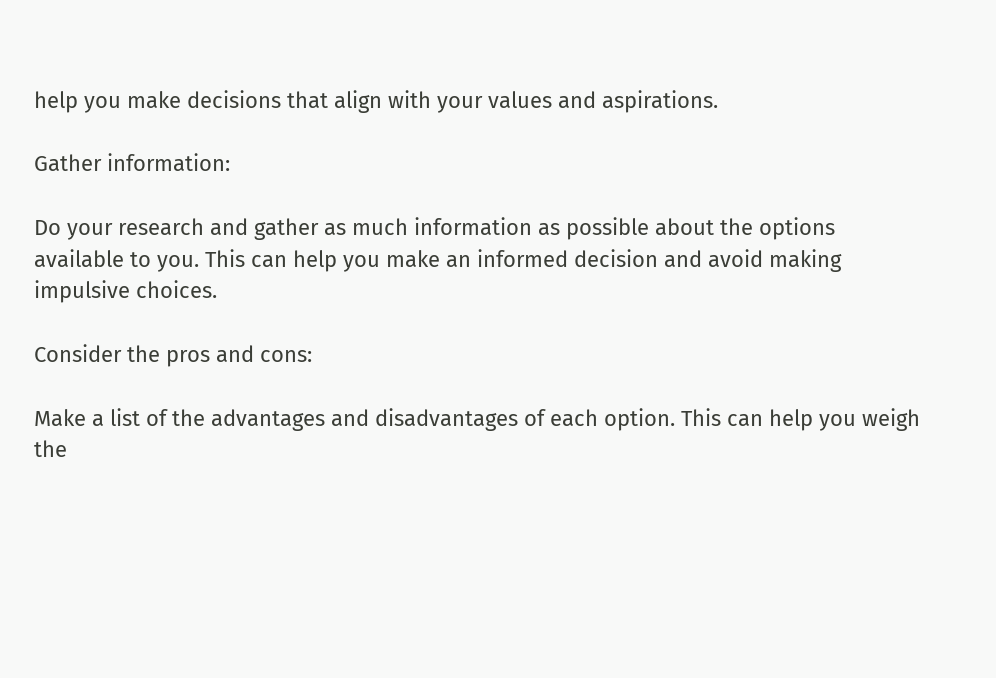help you make decisions that align with your values and aspirations.

Gather information:

Do your research and gather as much information as possible about the options available to you. This can help you make an informed decision and avoid making impulsive choices.

Consider the pros and cons:

Make a list of the advantages and disadvantages of each option. This can help you weigh the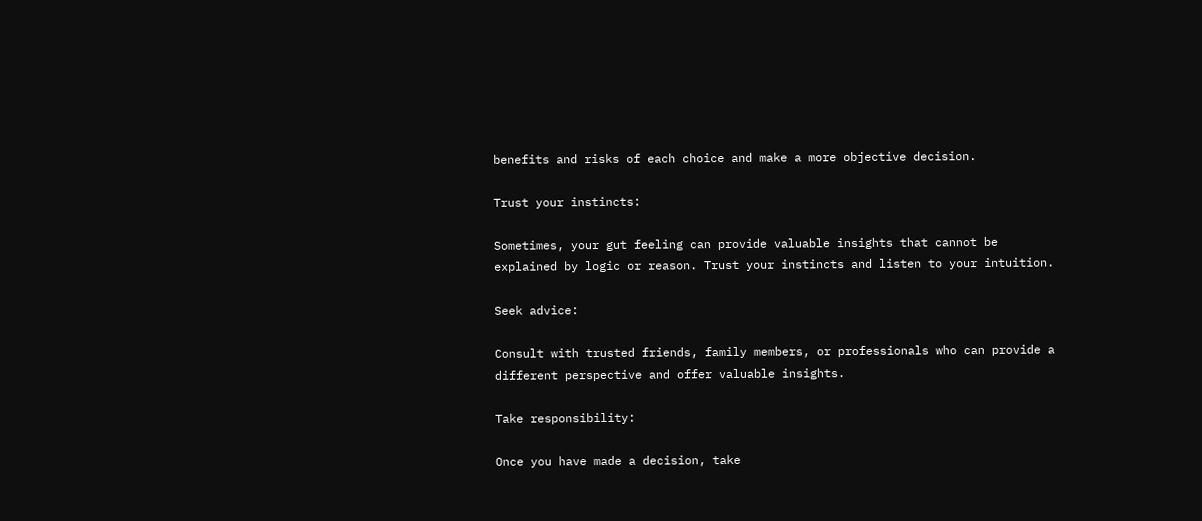benefits and risks of each choice and make a more objective decision.

Trust your instincts:

Sometimes, your gut feeling can provide valuable insights that cannot be explained by logic or reason. Trust your instincts and listen to your intuition.

Seek advice:

Consult with trusted friends, family members, or professionals who can provide a different perspective and offer valuable insights.

Take responsibility:

Once you have made a decision, take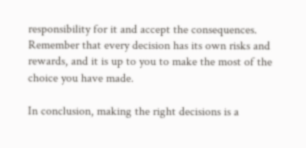responsibility for it and accept the consequences. Remember that every decision has its own risks and rewards, and it is up to you to make the most of the choice you have made.

In conclusion, making the right decisions is a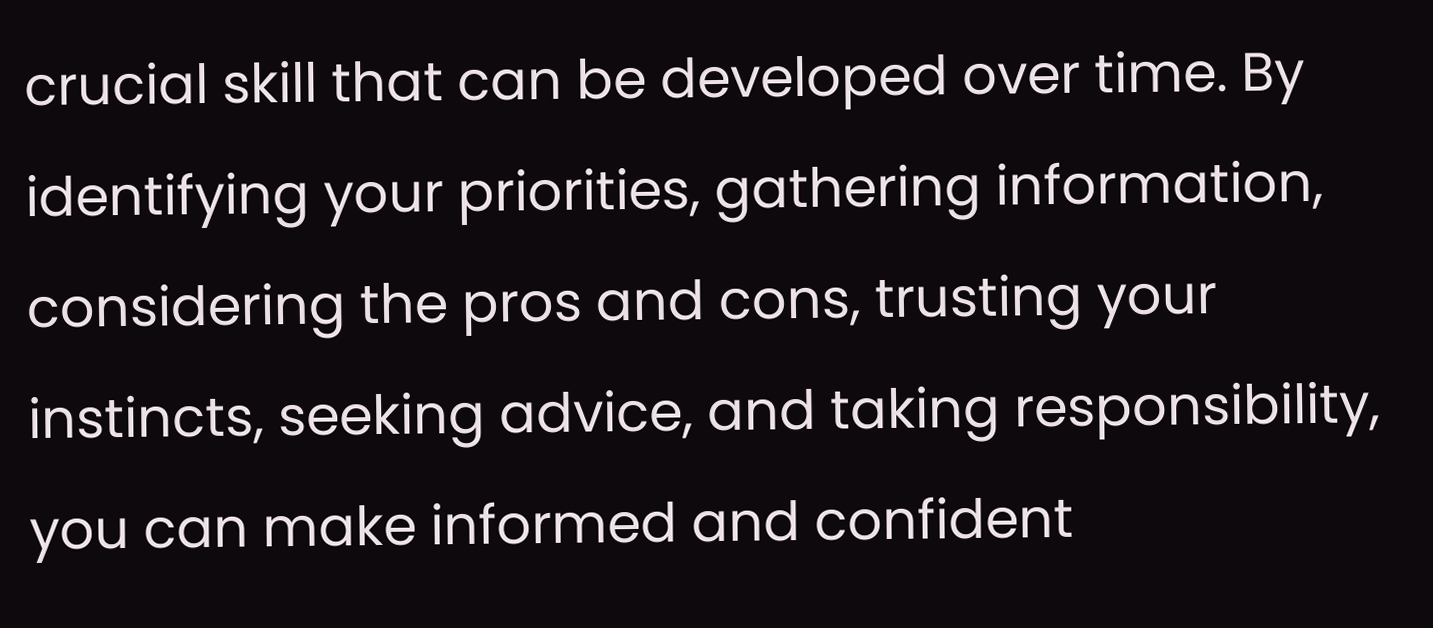crucial skill that can be developed over time. By identifying your priorities, gathering information, considering the pros and cons, trusting your instincts, seeking advice, and taking responsibility, you can make informed and confident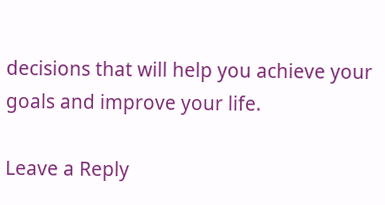decisions that will help you achieve your goals and improve your life.

Leave a Reply